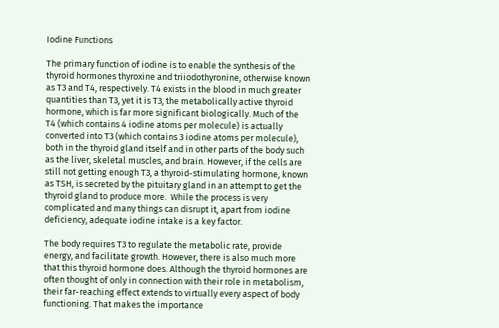Iodine Functions

The primary function of iodine is to enable the synthesis of the thyroid hormones thyroxine and triiodothyronine, otherwise known as T3 and T4, respectively. T4 exists in the blood in much greater quantities than T3, yet it is T3, the metabolically active thyroid hormone, which is far more significant biologically. Much of the T4 (which contains 4 iodine atoms per molecule) is actually converted into T3 (which contains 3 iodine atoms per molecule), both in the thyroid gland itself and in other parts of the body such as the liver, skeletal muscles, and brain. However, if the cells are still not getting enough T3, a thyroid-stimulating hormone, known as TSH, is secreted by the pituitary gland in an attempt to get the thyroid gland to produce more.  While the process is very complicated and many things can disrupt it, apart from iodine deficiency, adequate iodine intake is a key factor.

The body requires T3 to regulate the metabolic rate, provide energy, and facilitate growth. However, there is also much more that this thyroid hormone does. Although the thyroid hormones are often thought of only in connection with their role in metabolism, their far-reaching effect extends to virtually every aspect of body functioning. That makes the importance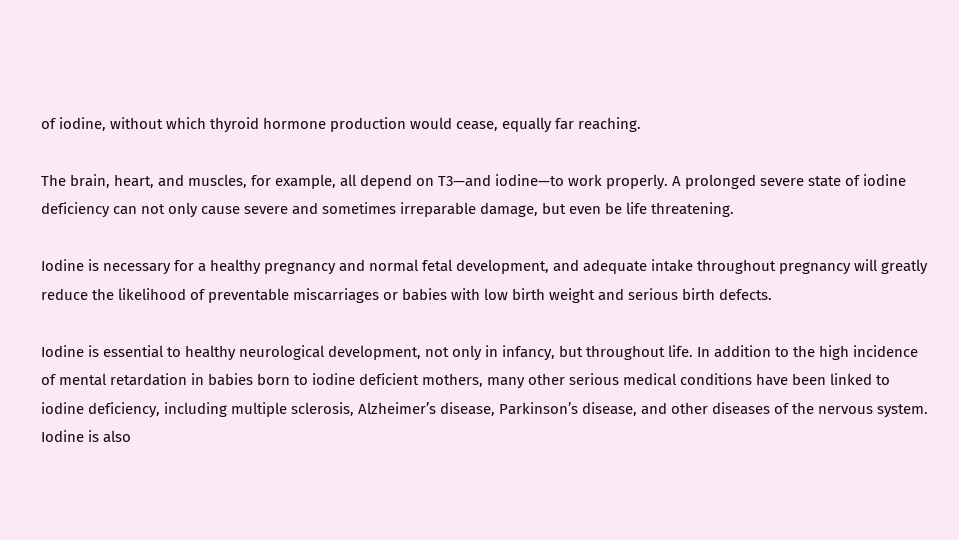of iodine, without which thyroid hormone production would cease, equally far reaching.

The brain, heart, and muscles, for example, all depend on T3—and iodine—to work properly. A prolonged severe state of iodine deficiency can not only cause severe and sometimes irreparable damage, but even be life threatening.

Iodine is necessary for a healthy pregnancy and normal fetal development, and adequate intake throughout pregnancy will greatly reduce the likelihood of preventable miscarriages or babies with low birth weight and serious birth defects.

Iodine is essential to healthy neurological development, not only in infancy, but throughout life. In addition to the high incidence of mental retardation in babies born to iodine deficient mothers, many other serious medical conditions have been linked to iodine deficiency, including multiple sclerosis, Alzheimer’s disease, Parkinson’s disease, and other diseases of the nervous system. Iodine is also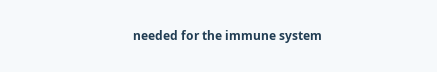needed for the immune system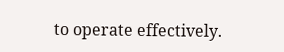to operate effectively.